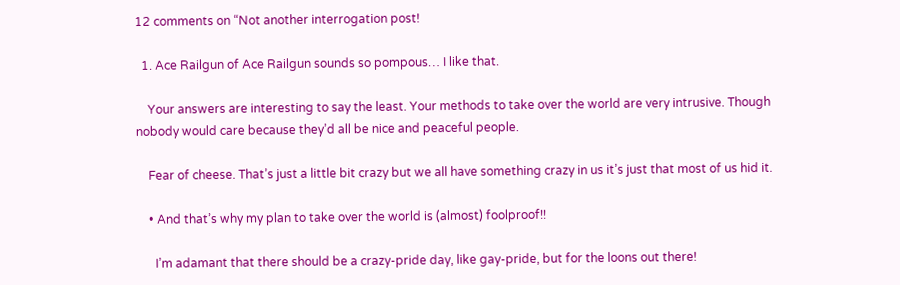12 comments on “Not another interrogation post!

  1. Ace Railgun of Ace Railgun sounds so pompous… I like that.

    Your answers are interesting to say the least. Your methods to take over the world are very intrusive. Though nobody would care because they’d all be nice and peaceful people.

    Fear of cheese. That’s just a little bit crazy but we all have something crazy in us it’s just that most of us hid it.

    • And that’s why my plan to take over the world is (almost) foolproof!!

      I’m adamant that there should be a crazy-pride day, like gay-pride, but for the loons out there!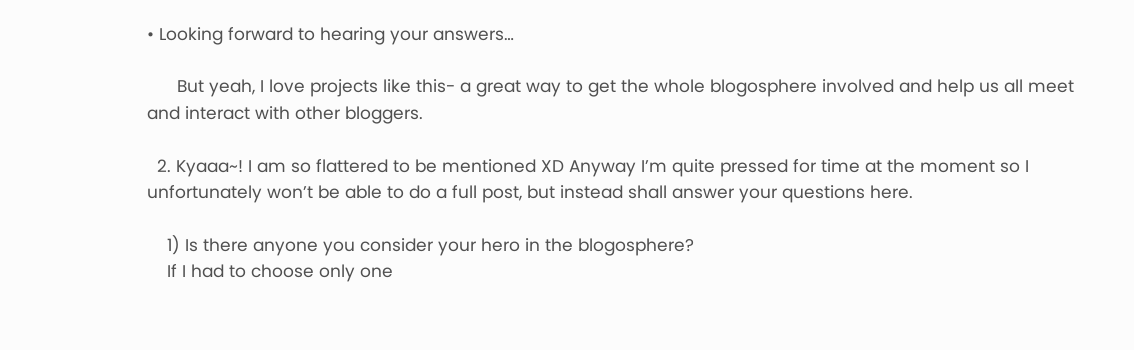• Looking forward to hearing your answers…

      But yeah, I love projects like this- a great way to get the whole blogosphere involved and help us all meet and interact with other bloggers.

  2. Kyaaa~! I am so flattered to be mentioned XD Anyway I’m quite pressed for time at the moment so I unfortunately won’t be able to do a full post, but instead shall answer your questions here.

    1) Is there anyone you consider your hero in the blogosphere?
    If I had to choose only one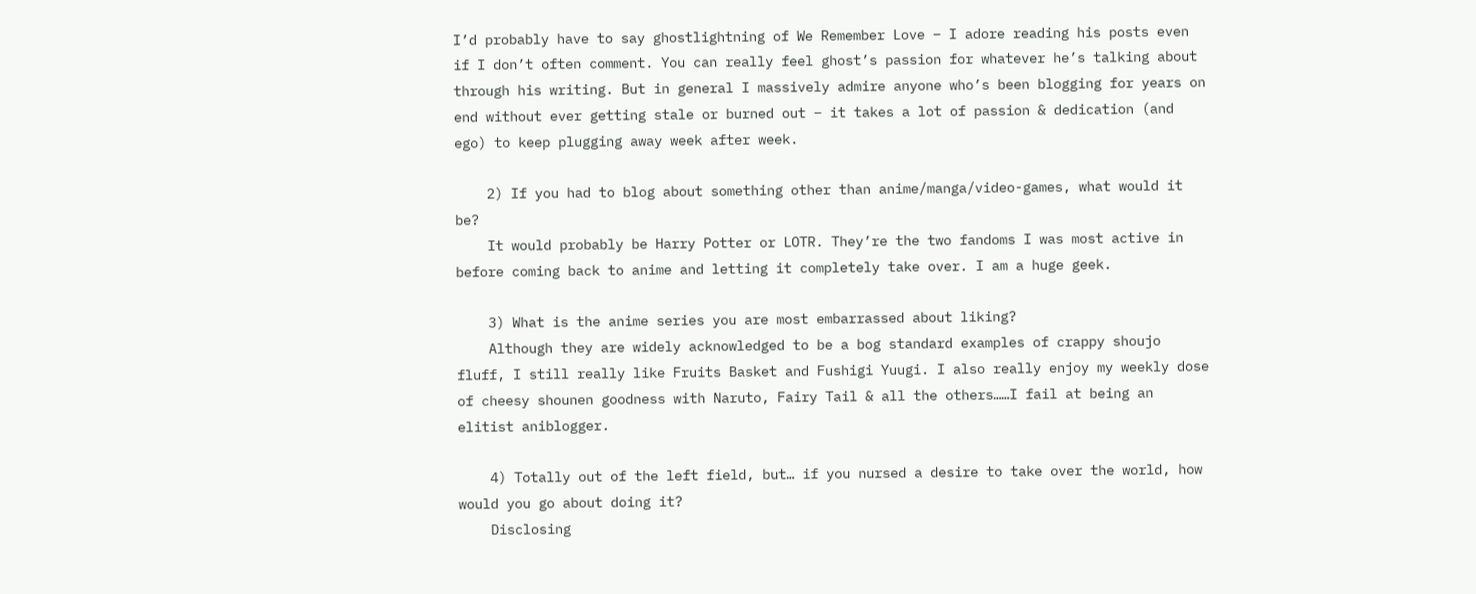I’d probably have to say ghostlightning of We Remember Love – I adore reading his posts even if I don’t often comment. You can really feel ghost’s passion for whatever he’s talking about through his writing. But in general I massively admire anyone who’s been blogging for years on end without ever getting stale or burned out – it takes a lot of passion & dedication (and ego) to keep plugging away week after week.

    2) If you had to blog about something other than anime/manga/video-games, what would it be?
    It would probably be Harry Potter or LOTR. They’re the two fandoms I was most active in before coming back to anime and letting it completely take over. I am a huge geek.

    3) What is the anime series you are most embarrassed about liking?
    Although they are widely acknowledged to be a bog standard examples of crappy shoujo fluff, I still really like Fruits Basket and Fushigi Yuugi. I also really enjoy my weekly dose of cheesy shounen goodness with Naruto, Fairy Tail & all the others……I fail at being an elitist aniblogger.

    4) Totally out of the left field, but… if you nursed a desire to take over the world, how would you go about doing it?
    Disclosing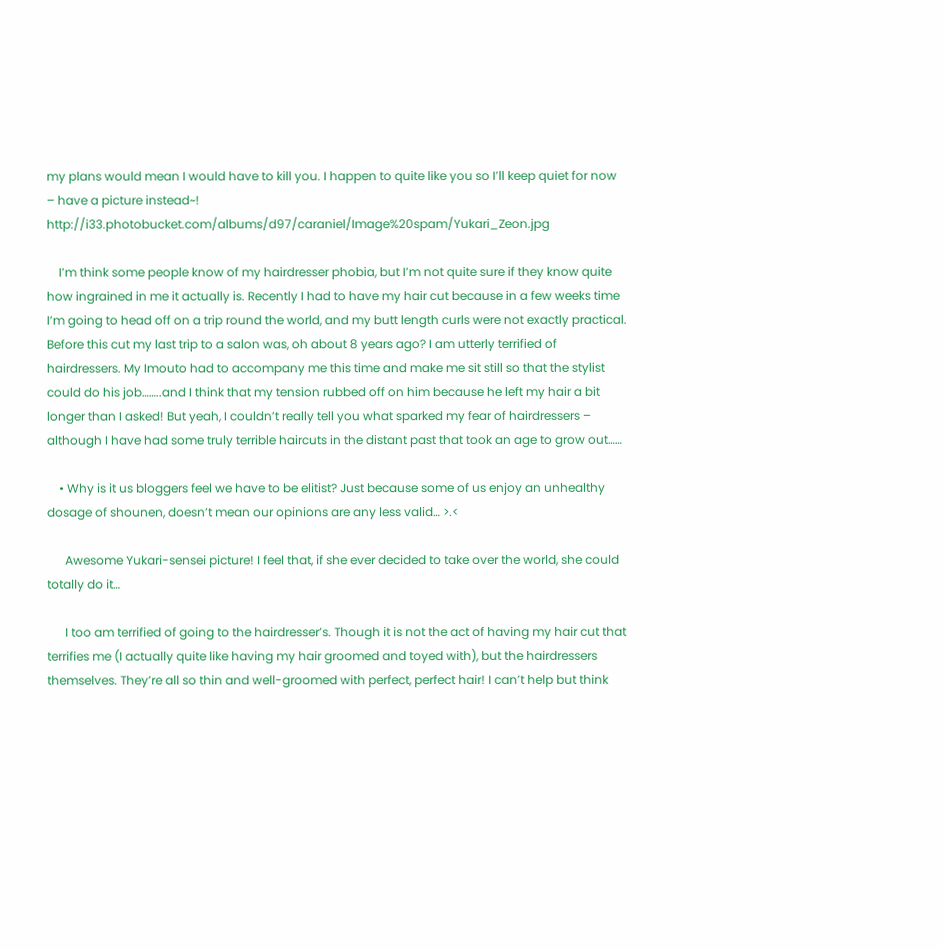my plans would mean I would have to kill you. I happen to quite like you so I’ll keep quiet for now – have a picture instead~! http://i33.photobucket.com/albums/d97/caraniel/Image%20spam/Yukari_Zeon.jpg

    I’m think some people know of my hairdresser phobia, but I’m not quite sure if they know quite how ingrained in me it actually is. Recently I had to have my hair cut because in a few weeks time I’m going to head off on a trip round the world, and my butt length curls were not exactly practical. Before this cut my last trip to a salon was, oh about 8 years ago? I am utterly terrified of hairdressers. My Imouto had to accompany me this time and make me sit still so that the stylist could do his job……..and I think that my tension rubbed off on him because he left my hair a bit longer than I asked! But yeah, I couldn’t really tell you what sparked my fear of hairdressers – although I have had some truly terrible haircuts in the distant past that took an age to grow out……

    • Why is it us bloggers feel we have to be elitist? Just because some of us enjoy an unhealthy dosage of shounen, doesn’t mean our opinions are any less valid… >.<

      Awesome Yukari-sensei picture! I feel that, if she ever decided to take over the world, she could totally do it…

      I too am terrified of going to the hairdresser’s. Though it is not the act of having my hair cut that terrifies me (I actually quite like having my hair groomed and toyed with), but the hairdressers themselves. They’re all so thin and well-groomed with perfect, perfect hair! I can’t help but think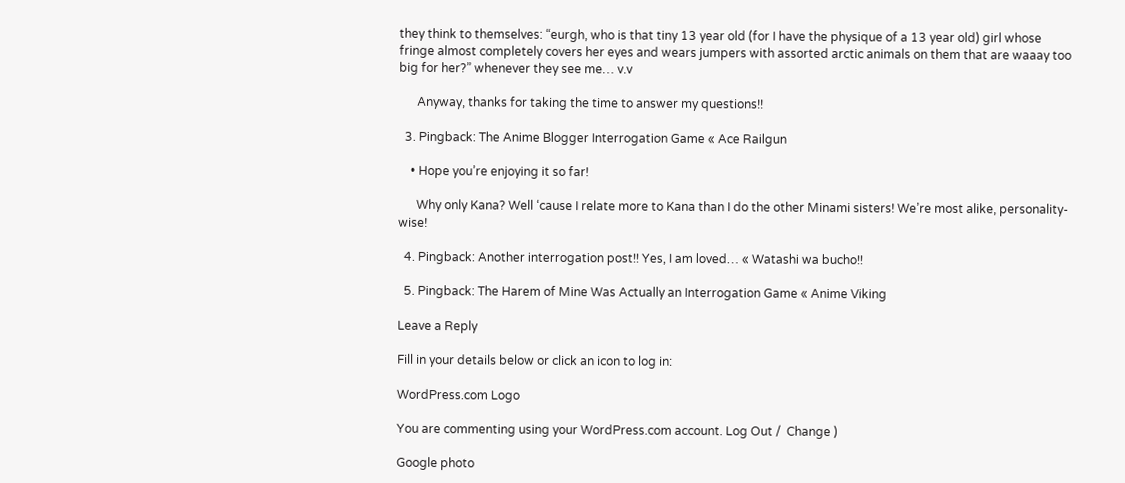they think to themselves: “eurgh, who is that tiny 13 year old (for I have the physique of a 13 year old) girl whose fringe almost completely covers her eyes and wears jumpers with assorted arctic animals on them that are waaay too big for her?” whenever they see me… v.v

      Anyway, thanks for taking the time to answer my questions!!

  3. Pingback: The Anime Blogger Interrogation Game « Ace Railgun

    • Hope you’re enjoying it so far!

      Why only Kana? Well ‘cause I relate more to Kana than I do the other Minami sisters! We’re most alike, personality-wise!

  4. Pingback: Another interrogation post!! Yes, I am loved… « Watashi wa bucho!!

  5. Pingback: The Harem of Mine Was Actually an Interrogation Game « Anime Viking

Leave a Reply

Fill in your details below or click an icon to log in:

WordPress.com Logo

You are commenting using your WordPress.com account. Log Out /  Change )

Google photo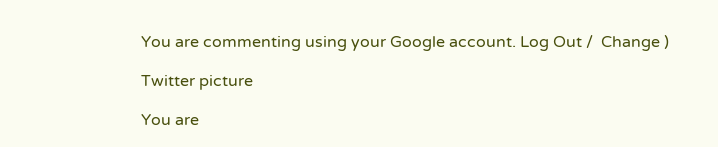You are commenting using your Google account. Log Out /  Change )

Twitter picture

You are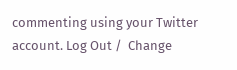commenting using your Twitter account. Log Out /  Change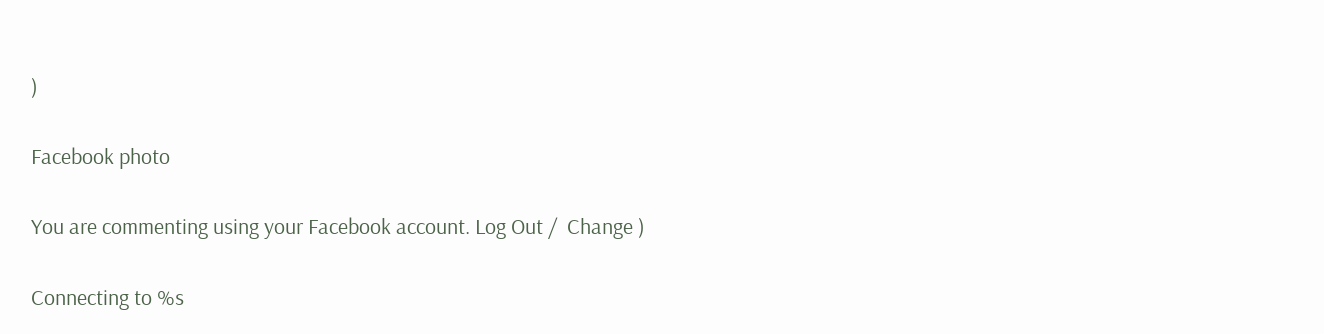)

Facebook photo

You are commenting using your Facebook account. Log Out /  Change )

Connecting to %s